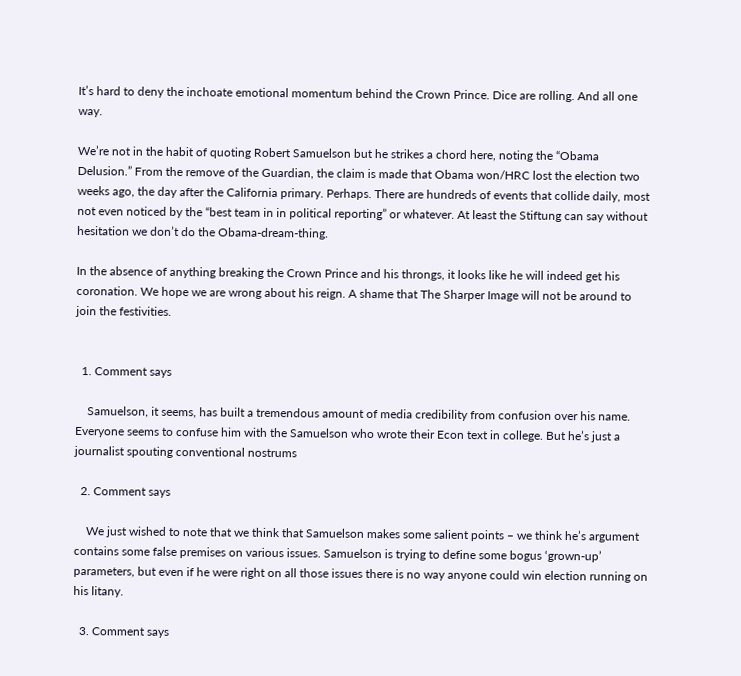It’s hard to deny the inchoate emotional momentum behind the Crown Prince. Dice are rolling. And all one way.

We’re not in the habit of quoting Robert Samuelson but he strikes a chord here, noting the “Obama Delusion.” From the remove of the Guardian, the claim is made that Obama won/HRC lost the election two weeks ago, the day after the California primary. Perhaps. There are hundreds of events that collide daily, most not even noticed by the “best team in in political reporting” or whatever. At least the Stiftung can say without hesitation we don’t do the Obama-dream-thing.

In the absence of anything breaking the Crown Prince and his throngs, it looks like he will indeed get his coronation. We hope we are wrong about his reign. A shame that The Sharper Image will not be around to join the festivities.


  1. Comment says

    Samuelson, it seems, has built a tremendous amount of media credibility from confusion over his name. Everyone seems to confuse him with the Samuelson who wrote their Econ text in college. But he’s just a journalist spouting conventional nostrums

  2. Comment says

    We just wished to note that we think that Samuelson makes some salient points – we think he’s argument contains some false premises on various issues. Samuelson is trying to define some bogus ‘grown-up’ parameters, but even if he were right on all those issues there is no way anyone could win election running on his litany.

  3. Comment says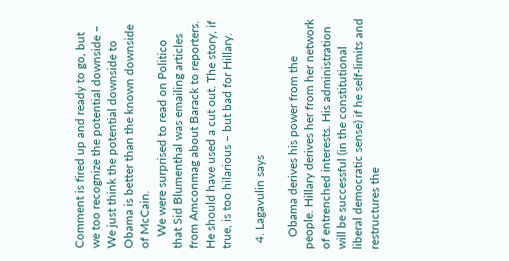Comment is fired up and ready to go, but we too recognize the potential downside – We just think the potential downside to Obama is better than the known downside of McCain.
    We were surprised to read on Politico that Sid Blumenthal was emailing articles from Amconmag about Barack to reporters. He should have used a cut out. The story, if true, is too hilarious – but bad for Hillary.

  4. Lagavulin says

    Obama derives his power from the people. Hillary derives her from her network of entrenched interests. His administration will be successful (in the constitutional liberal democratic sense) if he self-limits and restructures the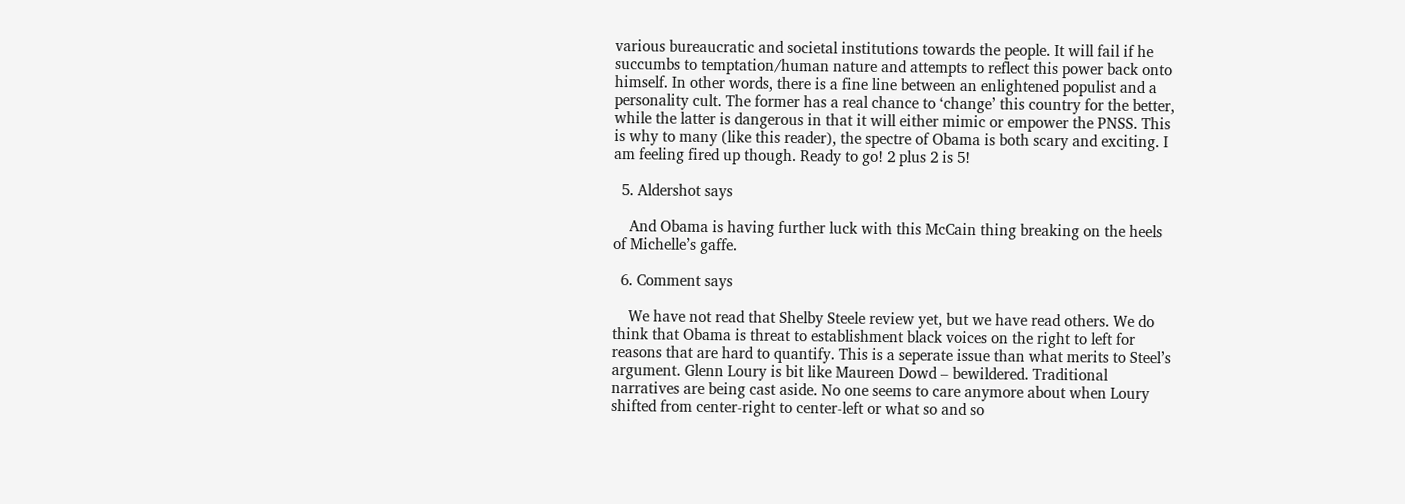various bureaucratic and societal institutions towards the people. It will fail if he succumbs to temptation/human nature and attempts to reflect this power back onto himself. In other words, there is a fine line between an enlightened populist and a personality cult. The former has a real chance to ‘change’ this country for the better, while the latter is dangerous in that it will either mimic or empower the PNSS. This is why to many (like this reader), the spectre of Obama is both scary and exciting. I am feeling fired up though. Ready to go! 2 plus 2 is 5!

  5. Aldershot says

    And Obama is having further luck with this McCain thing breaking on the heels of Michelle’s gaffe.

  6. Comment says

    We have not read that Shelby Steele review yet, but we have read others. We do think that Obama is threat to establishment black voices on the right to left for reasons that are hard to quantify. This is a seperate issue than what merits to Steel’s argument. Glenn Loury is bit like Maureen Dowd – bewildered. Traditional narratives are being cast aside. No one seems to care anymore about when Loury shifted from center-right to center-left or what so and so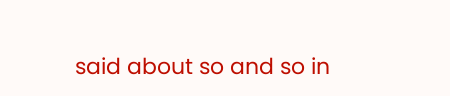said about so and so in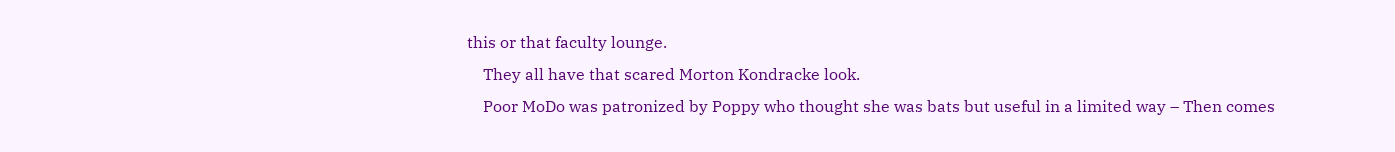this or that faculty lounge.
    They all have that scared Morton Kondracke look.
    Poor MoDo was patronized by Poppy who thought she was bats but useful in a limited way – Then comes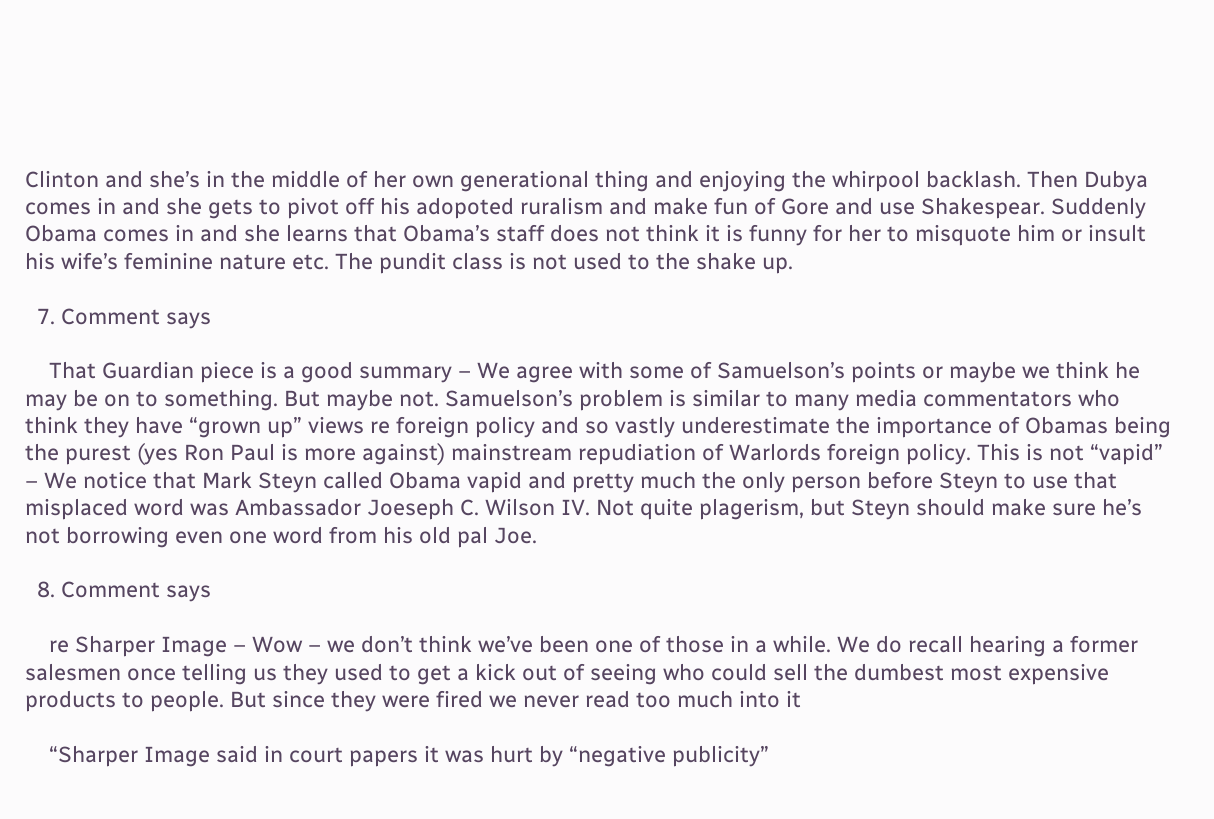Clinton and she’s in the middle of her own generational thing and enjoying the whirpool backlash. Then Dubya comes in and she gets to pivot off his adopoted ruralism and make fun of Gore and use Shakespear. Suddenly Obama comes in and she learns that Obama’s staff does not think it is funny for her to misquote him or insult his wife’s feminine nature etc. The pundit class is not used to the shake up.

  7. Comment says

    That Guardian piece is a good summary – We agree with some of Samuelson’s points or maybe we think he may be on to something. But maybe not. Samuelson’s problem is similar to many media commentators who think they have “grown up” views re foreign policy and so vastly underestimate the importance of Obamas being the purest (yes Ron Paul is more against) mainstream repudiation of Warlords foreign policy. This is not “vapid” – We notice that Mark Steyn called Obama vapid and pretty much the only person before Steyn to use that misplaced word was Ambassador Joeseph C. Wilson IV. Not quite plagerism, but Steyn should make sure he’s not borrowing even one word from his old pal Joe.

  8. Comment says

    re Sharper Image – Wow – we don’t think we’ve been one of those in a while. We do recall hearing a former salesmen once telling us they used to get a kick out of seeing who could sell the dumbest most expensive products to people. But since they were fired we never read too much into it

    “Sharper Image said in court papers it was hurt by “negative publicity”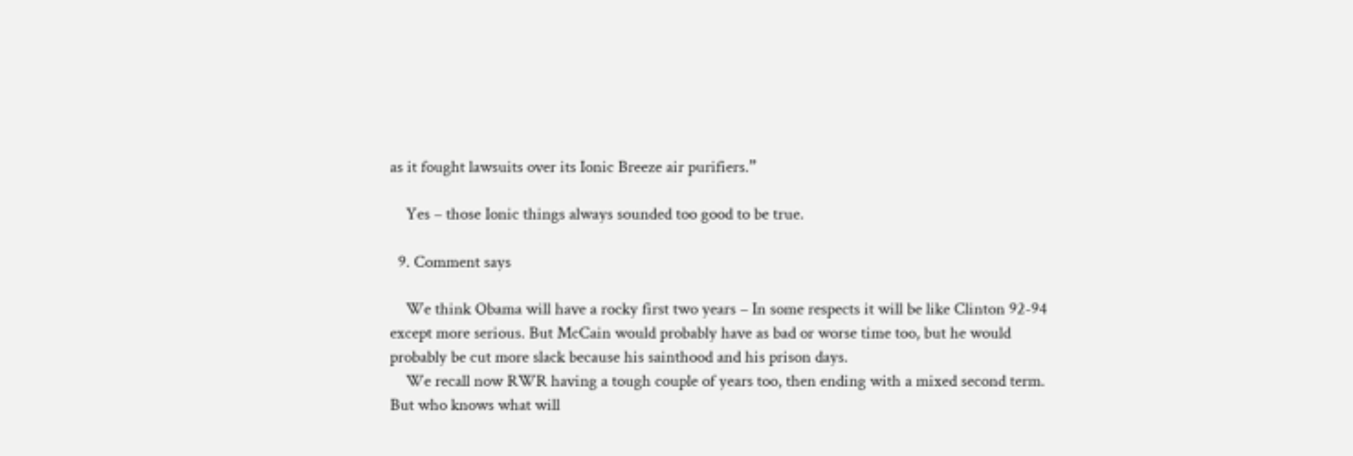as it fought lawsuits over its Ionic Breeze air purifiers.”

    Yes – those Ionic things always sounded too good to be true.

  9. Comment says

    We think Obama will have a rocky first two years – In some respects it will be like Clinton 92-94 except more serious. But McCain would probably have as bad or worse time too, but he would probably be cut more slack because his sainthood and his prison days.
    We recall now RWR having a tough couple of years too, then ending with a mixed second term. But who knows what will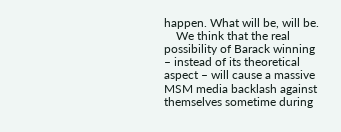happen. What will be, will be.
    We think that the real possibility of Barack winning – instead of its theoretical aspect – will cause a massive MSM media backlash against themselves sometime during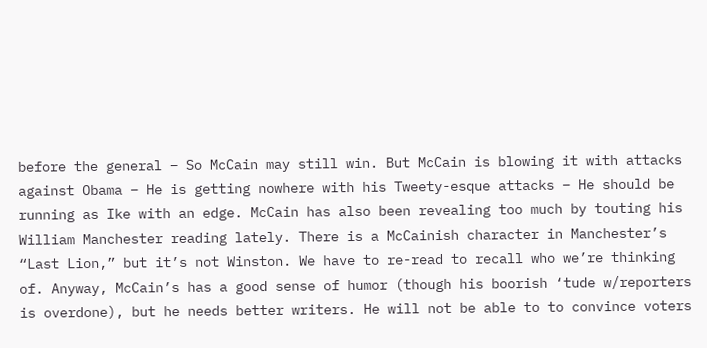before the general – So McCain may still win. But McCain is blowing it with attacks against Obama – He is getting nowhere with his Tweety-esque attacks – He should be running as Ike with an edge. McCain has also been revealing too much by touting his William Manchester reading lately. There is a McCainish character in Manchester’s “Last Lion,” but it’s not Winston. We have to re-read to recall who we’re thinking of. Anyway, McCain’s has a good sense of humor (though his boorish ‘tude w/reporters is overdone), but he needs better writers. He will not be able to to convince voters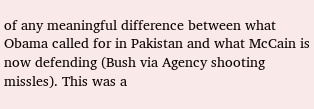of any meaningful difference between what Obama called for in Pakistan and what McCain is now defending (Bush via Agency shooting missles). This was a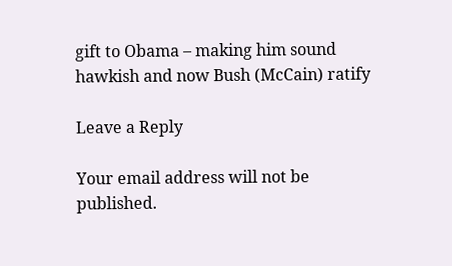gift to Obama – making him sound hawkish and now Bush (McCain) ratify

Leave a Reply

Your email address will not be published.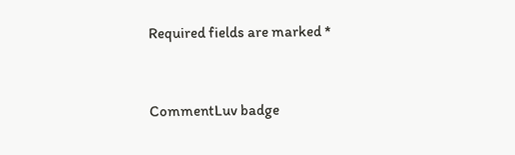Required fields are marked *


CommentLuv badge